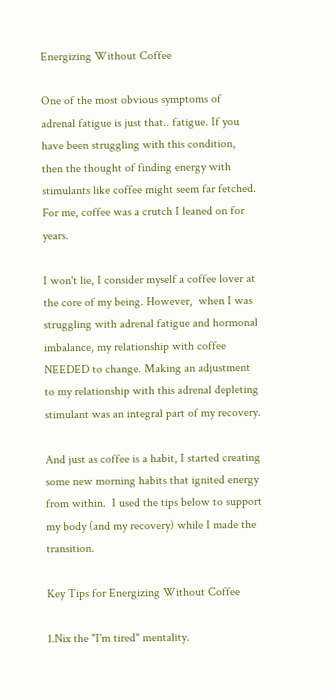Energizing Without Coffee

One of the most obvious symptoms of adrenal fatigue is just that.. fatigue. If you have been struggling with this condition, then the thought of finding energy with stimulants like coffee might seem far fetched. For me, coffee was a crutch I leaned on for years.

I won't lie, I consider myself a coffee lover at the core of my being. However,  when I was struggling with adrenal fatigue and hormonal imbalance, my relationship with coffee NEEDED to change. Making an adjustment to my relationship with this adrenal depleting stimulant was an integral part of my recovery.

And just as coffee is a habit, I started creating some new morning habits that ignited energy  from within.  I used the tips below to support my body (and my recovery) while I made the transition.

Key Tips for Energizing Without Coffee

1.Nix the "I'm tired" mentality.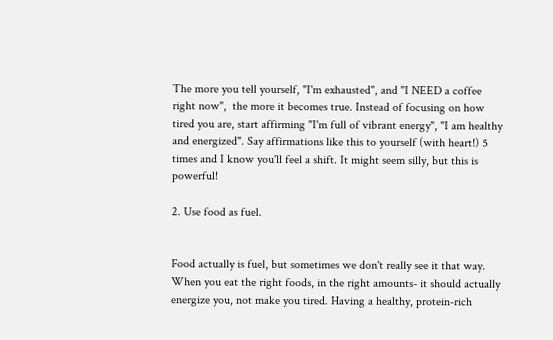The more you tell yourself, "I'm exhausted", and "I NEED a coffee right now",  the more it becomes true. Instead of focusing on how tired you are, start affirming "I'm full of vibrant energy", "I am healthy and energized". Say affirmations like this to yourself (with heart!) 5 times and I know you'll feel a shift. It might seem silly, but this is powerful!

2. Use food as fuel.


Food actually is fuel, but sometimes we don't really see it that way. When you eat the right foods, in the right amounts- it should actually energize you, not make you tired. Having a healthy, protein-rich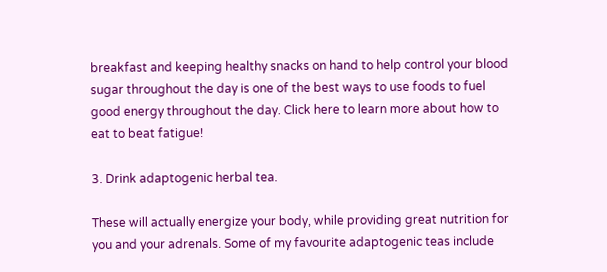breakfast and keeping healthy snacks on hand to help control your blood sugar throughout the day is one of the best ways to use foods to fuel good energy throughout the day. Click here to learn more about how to eat to beat fatigue!

3. Drink adaptogenic herbal tea.

These will actually energize your body, while providing great nutrition for you and your adrenals. Some of my favourite adaptogenic teas include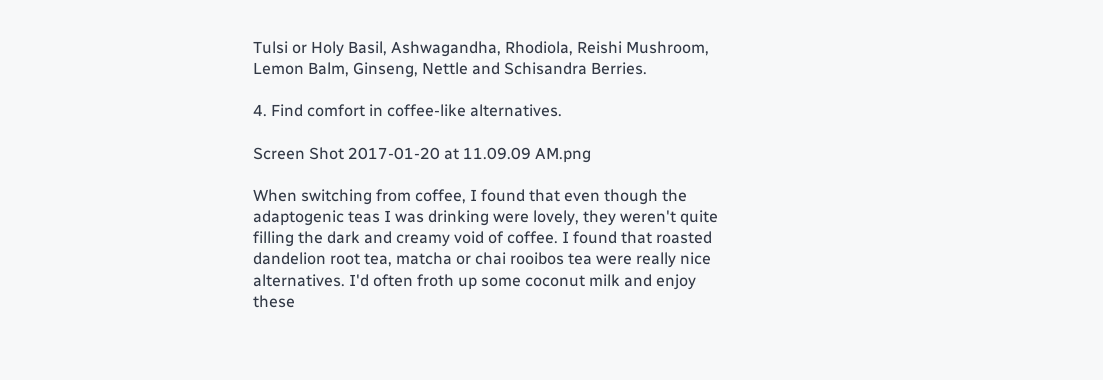Tulsi or Holy Basil, Ashwagandha, Rhodiola, Reishi Mushroom, Lemon Balm, Ginseng, Nettle and Schisandra Berries.

4. Find comfort in coffee-like alternatives.

Screen Shot 2017-01-20 at 11.09.09 AM.png

When switching from coffee, I found that even though the adaptogenic teas I was drinking were lovely, they weren't quite filling the dark and creamy void of coffee. I found that roasted dandelion root tea, matcha or chai rooibos tea were really nice alternatives. I'd often froth up some coconut milk and enjoy these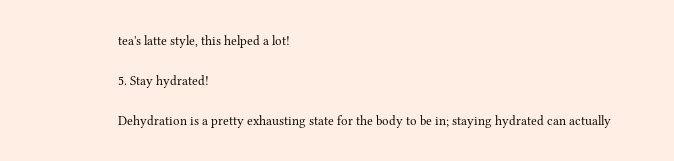tea's latte style, this helped a lot!

5. Stay hydrated!

Dehydration is a pretty exhausting state for the body to be in; staying hydrated can actually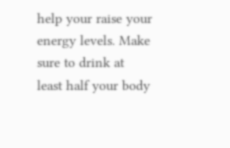help your raise your energy levels. Make sure to drink at least half your body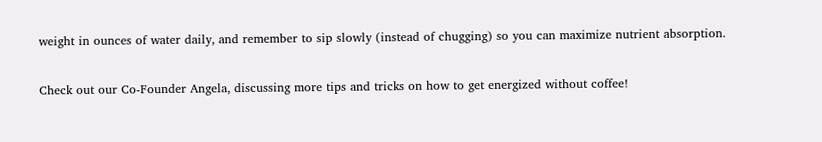weight in ounces of water daily, and remember to sip slowly (instead of chugging) so you can maximize nutrient absorption.

Check out our Co-Founder Angela, discussing more tips and tricks on how to get energized without coffee!